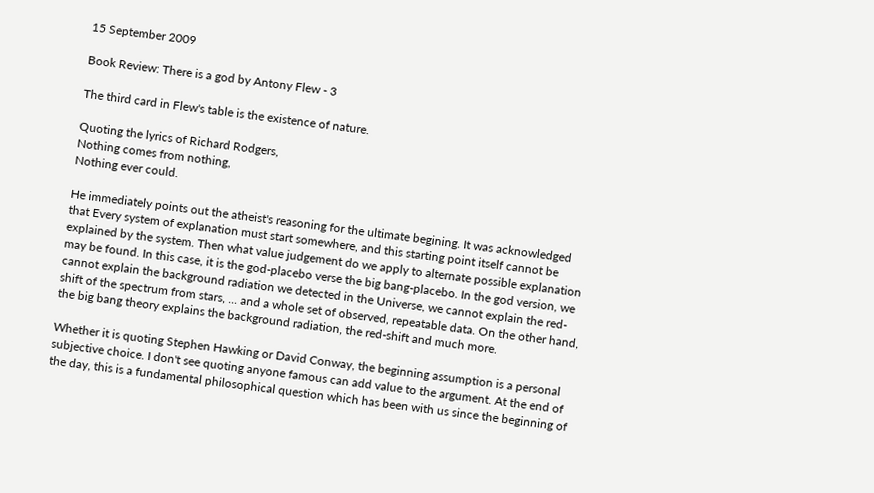15 September 2009

Book Review: There is a god by Antony Flew - 3

The third card in Flew's table is the existence of nature.

Quoting the lyrics of Richard Rodgers,
Nothing comes from nothing,
Nothing ever could.

He immediately points out the atheist's reasoning for the ultimate begining. It was acknowledged that Every system of explanation must start somewhere, and this starting point itself cannot be explained by the system. Then what value judgement do we apply to alternate possible explanation may be found. In this case, it is the god-placebo verse the big bang-placebo. In the god version, we cannot explain the background radiation we detected in the Universe, we cannot explain the red-shift of the spectrum from stars, ... and a whole set of observed, repeatable data. On the other hand, the big bang theory explains the background radiation, the red-shift and much more.

Whether it is quoting Stephen Hawking or David Conway, the beginning assumption is a personal subjective choice. I don't see quoting anyone famous can add value to the argument. At the end of the day, this is a fundamental philosophical question which has been with us since the beginning of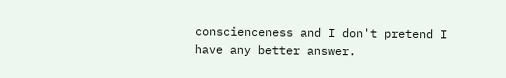conscienceness and I don't pretend I have any better answer.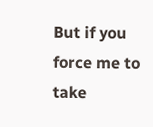But if you force me to take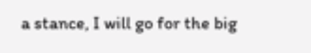a stance, I will go for the big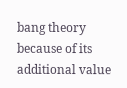bang theory because of its additional value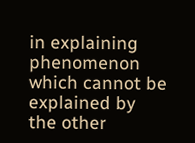in explaining phenomenon which cannot be explained by the other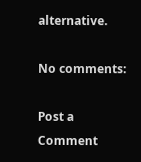alternative.

No comments:

Post a Comment